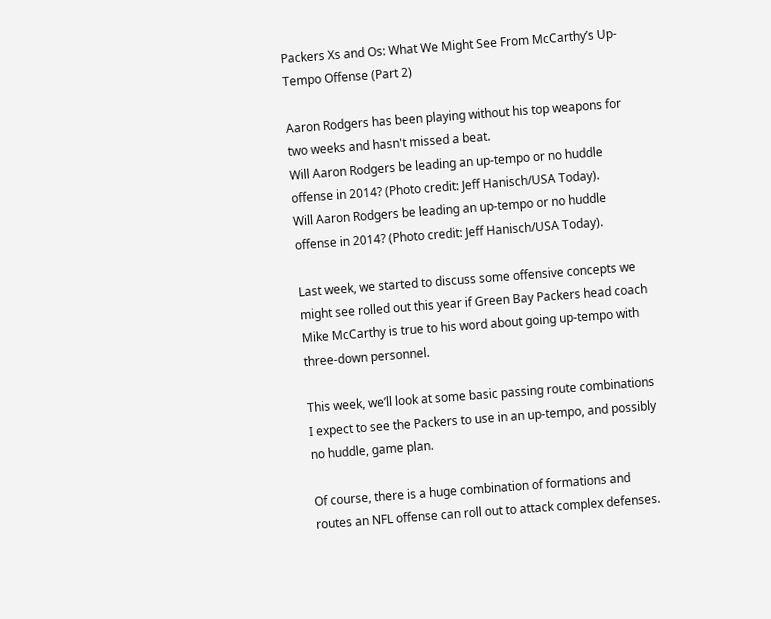Packers Xs and Os: What We Might See From McCarthy’s Up-Tempo Offense (Part 2)

Aaron Rodgers has been playing without his top weapons for two weeks and hasn't missed a beat.
Will Aaron Rodgers be leading an up-tempo or no huddle offense in 2014? (Photo credit: Jeff Hanisch/USA Today).
Will Aaron Rodgers be leading an up-tempo or no huddle offense in 2014? (Photo credit: Jeff Hanisch/USA Today).

Last week, we started to discuss some offensive concepts we might see rolled out this year if Green Bay Packers head coach Mike McCarthy is true to his word about going up-tempo with three-down personnel.

This week, we’ll look at some basic passing route combinations I expect to see the Packers to use in an up-tempo, and possibly no huddle, game plan.

Of course, there is a huge combination of formations and routes an NFL offense can roll out to attack complex defenses.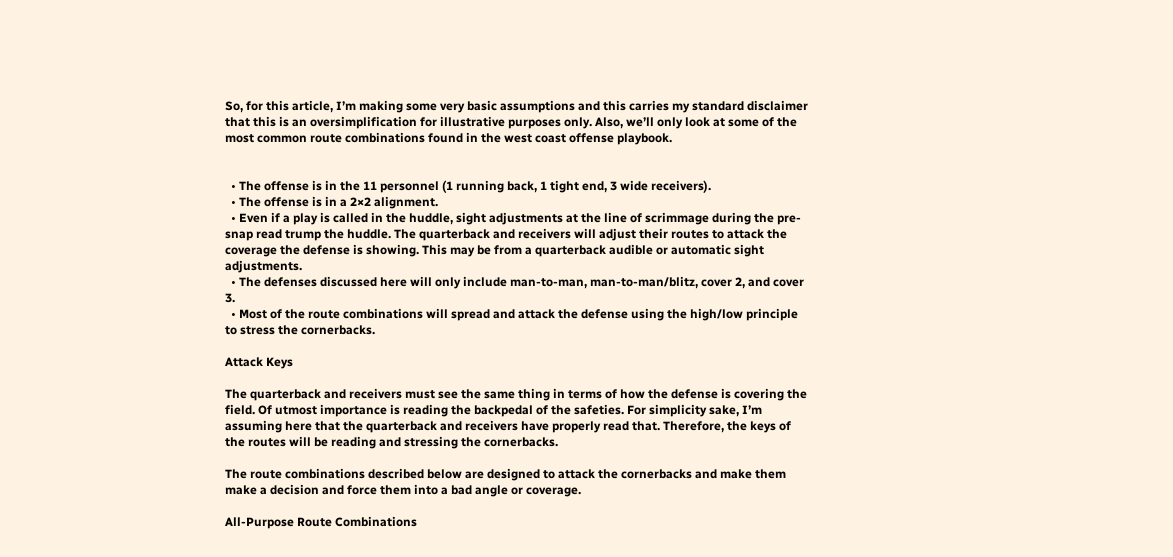So, for this article, I’m making some very basic assumptions and this carries my standard disclaimer that this is an oversimplification for illustrative purposes only. Also, we’ll only look at some of the most common route combinations found in the west coast offense playbook.


  • The offense is in the 11 personnel (1 running back, 1 tight end, 3 wide receivers).
  • The offense is in a 2×2 alignment.
  • Even if a play is called in the huddle, sight adjustments at the line of scrimmage during the pre-snap read trump the huddle. The quarterback and receivers will adjust their routes to attack the coverage the defense is showing. This may be from a quarterback audible or automatic sight adjustments.
  • The defenses discussed here will only include man-to-man, man-to-man/blitz, cover 2, and cover 3.
  • Most of the route combinations will spread and attack the defense using the high/low principle to stress the cornerbacks.

Attack Keys

The quarterback and receivers must see the same thing in terms of how the defense is covering the field. Of utmost importance is reading the backpedal of the safeties. For simplicity sake, I’m assuming here that the quarterback and receivers have properly read that. Therefore, the keys of the routes will be reading and stressing the cornerbacks.

The route combinations described below are designed to attack the cornerbacks and make them make a decision and force them into a bad angle or coverage.

All-Purpose Route Combinations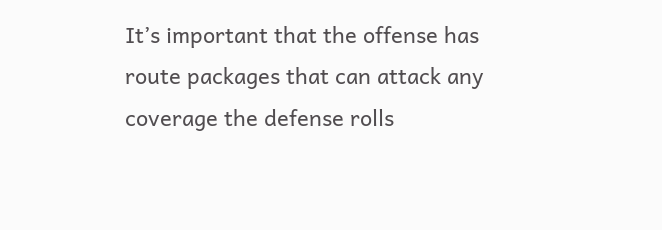It’s important that the offense has route packages that can attack any coverage the defense rolls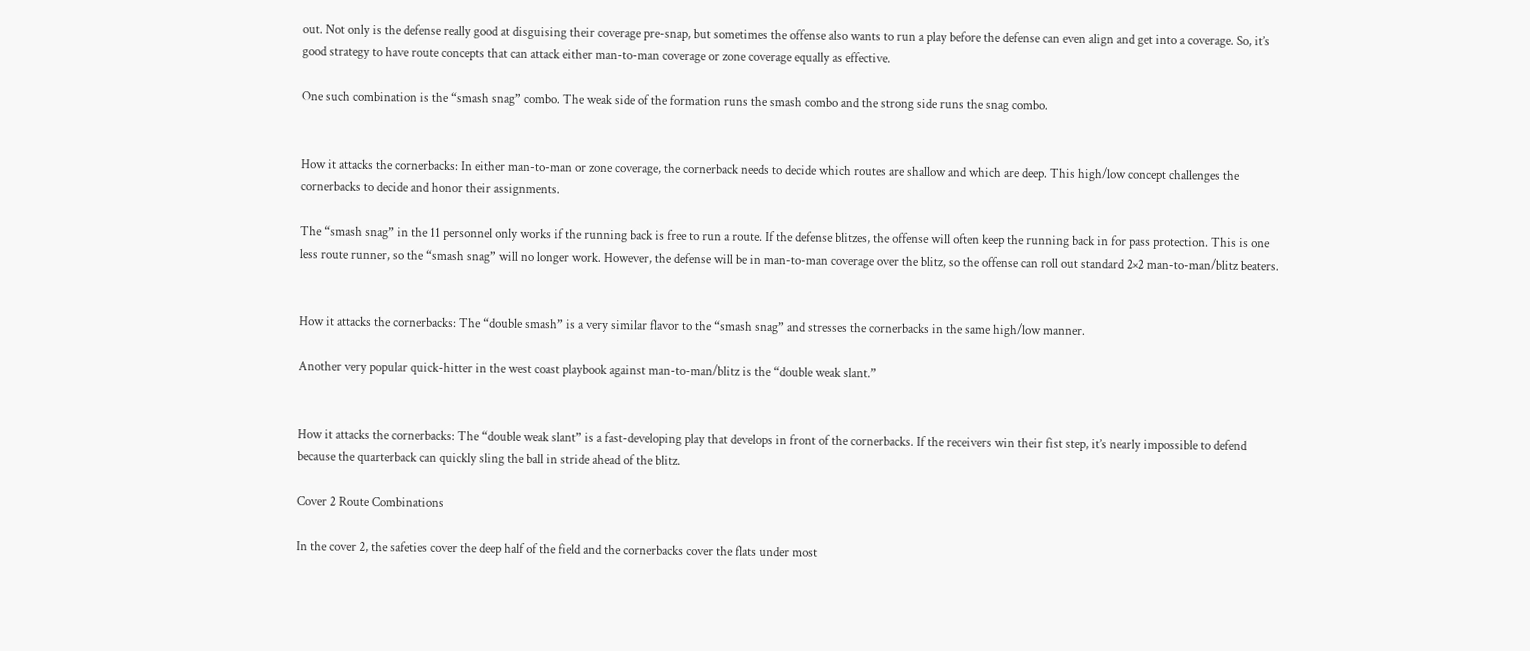out. Not only is the defense really good at disguising their coverage pre-snap, but sometimes the offense also wants to run a play before the defense can even align and get into a coverage. So, it’s good strategy to have route concepts that can attack either man-to-man coverage or zone coverage equally as effective.

One such combination is the “smash snag” combo. The weak side of the formation runs the smash combo and the strong side runs the snag combo.


How it attacks the cornerbacks: In either man-to-man or zone coverage, the cornerback needs to decide which routes are shallow and which are deep. This high/low concept challenges the cornerbacks to decide and honor their assignments.

The “smash snag” in the 11 personnel only works if the running back is free to run a route. If the defense blitzes, the offense will often keep the running back in for pass protection. This is one less route runner, so the “smash snag” will no longer work. However, the defense will be in man-to-man coverage over the blitz, so the offense can roll out standard 2×2 man-to-man/blitz beaters.


How it attacks the cornerbacks: The “double smash” is a very similar flavor to the “smash snag” and stresses the cornerbacks in the same high/low manner.

Another very popular quick-hitter in the west coast playbook against man-to-man/blitz is the “double weak slant.”


How it attacks the cornerbacks: The “double weak slant” is a fast-developing play that develops in front of the cornerbacks. If the receivers win their fist step, it’s nearly impossible to defend because the quarterback can quickly sling the ball in stride ahead of the blitz.

Cover 2 Route Combinations

In the cover 2, the safeties cover the deep half of the field and the cornerbacks cover the flats under most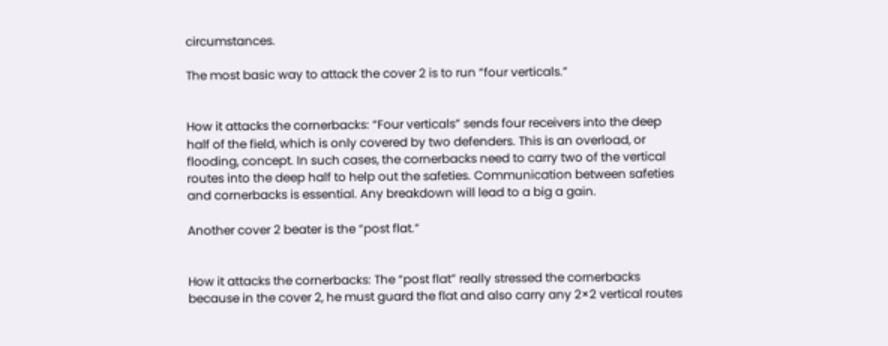circumstances.

The most basic way to attack the cover 2 is to run “four verticals.”


How it attacks the cornerbacks: “Four verticals” sends four receivers into the deep half of the field, which is only covered by two defenders. This is an overload, or flooding, concept. In such cases, the cornerbacks need to carry two of the vertical routes into the deep half to help out the safeties. Communication between safeties and cornerbacks is essential. Any breakdown will lead to a big a gain.

Another cover 2 beater is the “post flat.”


How it attacks the cornerbacks: The “post flat” really stressed the cornerbacks because in the cover 2, he must guard the flat and also carry any 2×2 vertical routes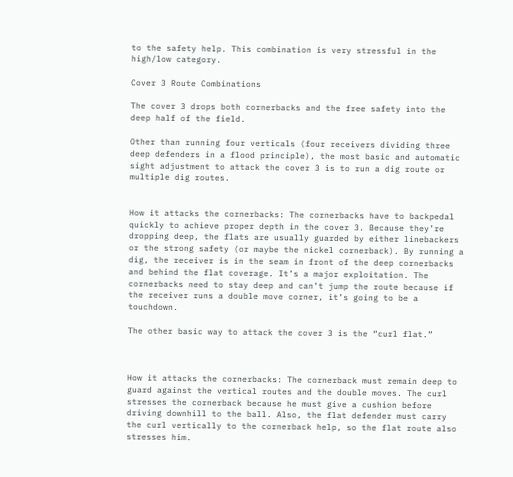to the safety help. This combination is very stressful in the high/low category.

Cover 3 Route Combinations

The cover 3 drops both cornerbacks and the free safety into the deep half of the field.

Other than running four verticals (four receivers dividing three deep defenders in a flood principle), the most basic and automatic sight adjustment to attack the cover 3 is to run a dig route or multiple dig routes.


How it attacks the cornerbacks: The cornerbacks have to backpedal quickly to achieve proper depth in the cover 3. Because they’re dropping deep, the flats are usually guarded by either linebackers or the strong safety (or maybe the nickel cornerback). By running a dig, the receiver is in the seam in front of the deep cornerbacks and behind the flat coverage. It’s a major exploitation. The cornerbacks need to stay deep and can’t jump the route because if the receiver runs a double move corner, it’s going to be a touchdown.

The other basic way to attack the cover 3 is the “curl flat.”



How it attacks the cornerbacks: The cornerback must remain deep to guard against the vertical routes and the double moves. The curl stresses the cornerback because he must give a cushion before driving downhill to the ball. Also, the flat defender must carry the curl vertically to the cornerback help, so the flat route also stresses him.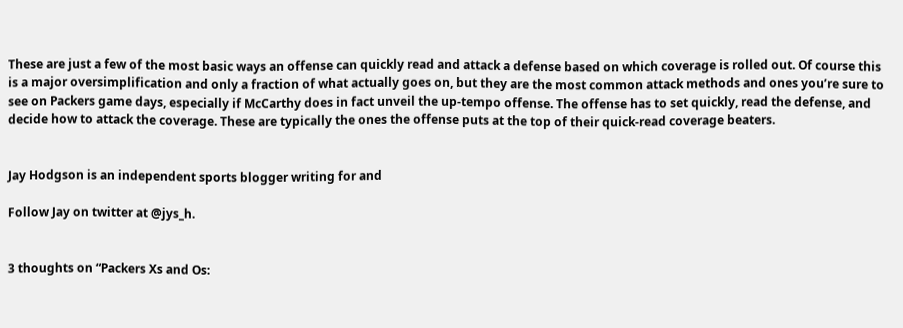These are just a few of the most basic ways an offense can quickly read and attack a defense based on which coverage is rolled out. Of course this is a major oversimplification and only a fraction of what actually goes on, but they are the most common attack methods and ones you’re sure to see on Packers game days, especially if McCarthy does in fact unveil the up-tempo offense. The offense has to set quickly, read the defense, and decide how to attack the coverage. These are typically the ones the offense puts at the top of their quick-read coverage beaters.


Jay Hodgson is an independent sports blogger writing for and

Follow Jay on twitter at @jys_h.


3 thoughts on “Packers Xs and Os: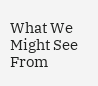What We Might See From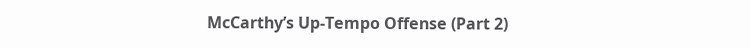McCarthy’s Up-Tempo Offense (Part 2)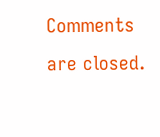Comments are closed.